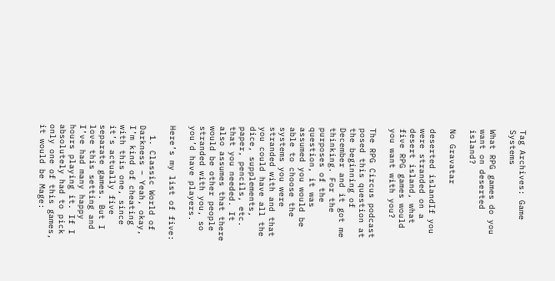Tag Archives: Game Systems

What RPG games do you want on deserted island?

No Gravatar

deserted islandIf you were stranded on a desert island, what five RPG games would you want with you?

The RPG Circus podcast posed this question at the beginning of December and it got me thinking. For the purposes of the question, it was assumed you would be able to choose the systems you were stranded with and that you could have all the dice, supplements, paper, pencils, etc. that you needed. It also assumes that there would be other people stranded with you, so you’d have players.

Here’s my list of five:

  1. Classic World of Darkness – Yeah, okay, I’m kind of cheating with this one, since it’s actually five separate games. But I love this setting and I’ve had many happy hours playing it. If I absolutely had to pick only one of this games, it would be Mage: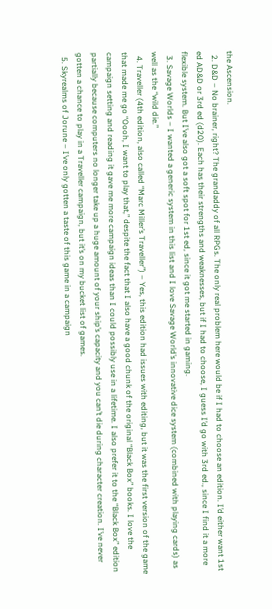the Ascension.
  2. D&D – No brainer, right? The grandaddy of all RPGs. The only real problem here would be if I had to choose an edition. I’d either want 1st ed AD&D or 3rd ed (d20). Each has their strengths and weaknesses, but if I had to choose, I guess I’d go with 3rd ed., since I find it a more flexible system. But I’ve also got a soft spot for 1st ed, since it got me started in gaming.
  3. Savage Worlds – I wanted a generic system in this list and I love Savage World’s innovative dice system (combined with playing cards) as well as the “wild die.”
  4. Traveller (4th edition, also called “Marc Miller’s Traveller”) – Yes, this edition had issues with editing, but it was the first version of the game that made me go “Oooh, I want to play that,” despite the fact that I also have a good chunk of the original “Black Box” books. I love the campaign setting and reading it gave me more campaign ideas than I could possibly use in a lifetime. I also prefer it to the “Black Box” edition partially because computers no longer take up a huge amount of your ship’s capacity and you can’t die during character creation. I’ve never gotten a chance to play in a Traveller campaign, but it’s on my bucket list of games.
  5. Skyrealms of Jorune – I’ve only gotten a taste of this game in a campaign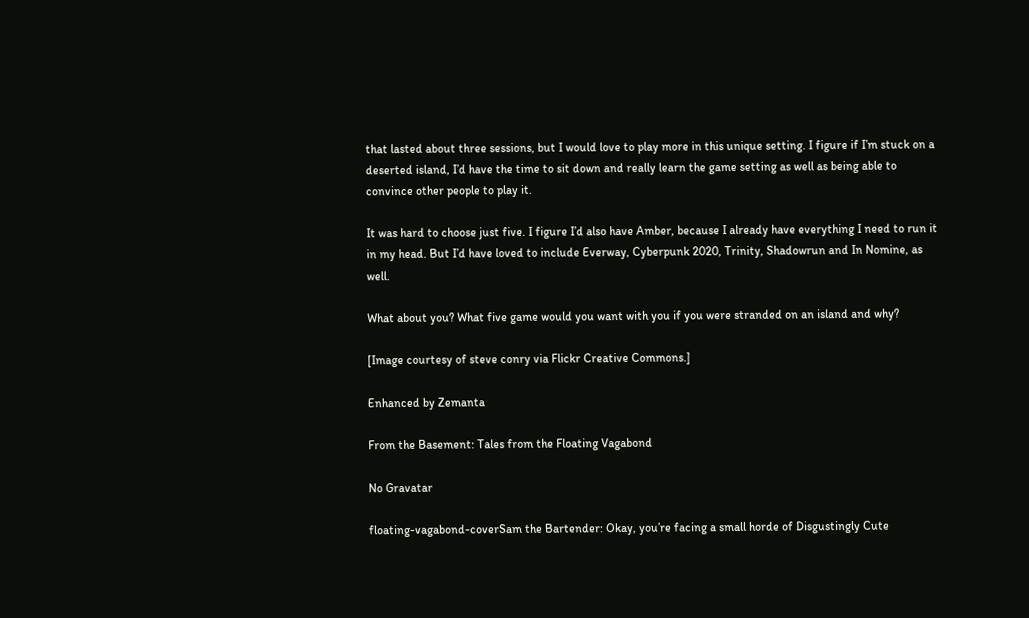that lasted about three sessions, but I would love to play more in this unique setting. I figure if I’m stuck on a deserted island, I’d have the time to sit down and really learn the game setting as well as being able to convince other people to play it.

It was hard to choose just five. I figure I’d also have Amber, because I already have everything I need to run it in my head. But I’d have loved to include Everway, Cyberpunk 2020, Trinity, Shadowrun and In Nomine, as well.

What about you? What five game would you want with you if you were stranded on an island and why?

[Image courtesy of steve conry via Flickr Creative Commons.]

Enhanced by Zemanta

From the Basement: Tales from the Floating Vagabond

No Gravatar

floating-vagabond-coverSam the Bartender: Okay, you’re facing a small horde of Disgustingly Cute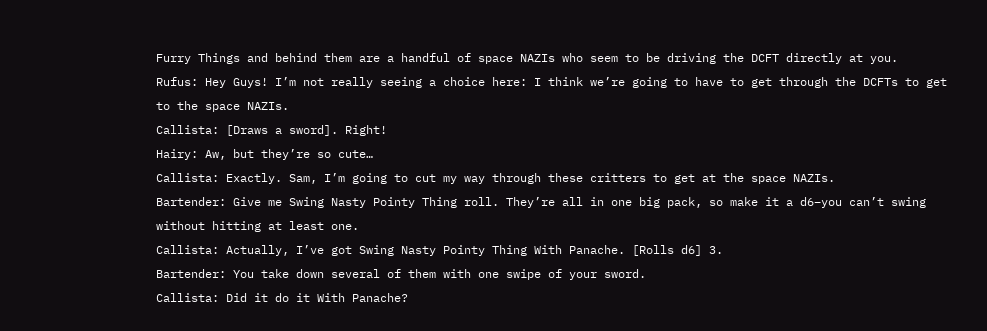Furry Things and behind them are a handful of space NAZIs who seem to be driving the DCFT directly at you.
Rufus: Hey Guys! I’m not really seeing a choice here: I think we’re going to have to get through the DCFTs to get to the space NAZIs.
Callista: [Draws a sword]. Right!
Hairy: Aw, but they’re so cute…
Callista: Exactly. Sam, I’m going to cut my way through these critters to get at the space NAZIs.
Bartender: Give me Swing Nasty Pointy Thing roll. They’re all in one big pack, so make it a d6–you can’t swing without hitting at least one.
Callista: Actually, I’ve got Swing Nasty Pointy Thing With Panache. [Rolls d6] 3.
Bartender: You take down several of them with one swipe of your sword.
Callista: Did it do it With Panache?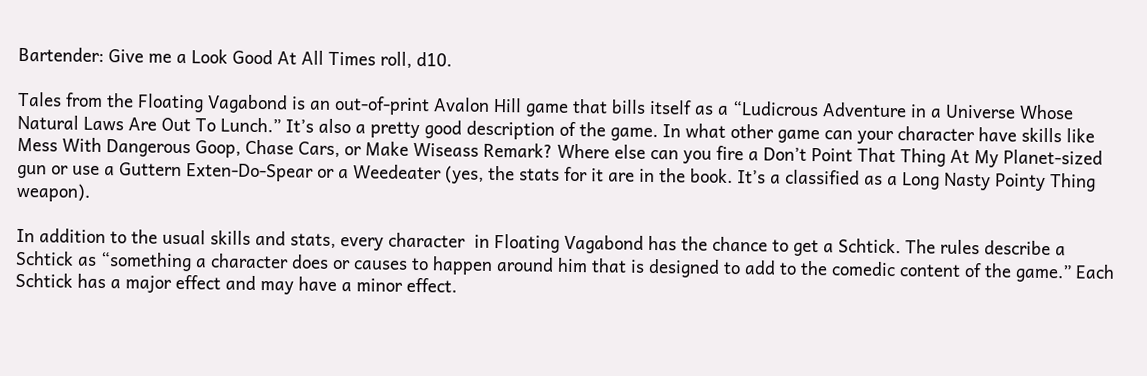Bartender: Give me a Look Good At All Times roll, d10.

Tales from the Floating Vagabond is an out-of-print Avalon Hill game that bills itself as a “Ludicrous Adventure in a Universe Whose Natural Laws Are Out To Lunch.” It’s also a pretty good description of the game. In what other game can your character have skills like Mess With Dangerous Goop, Chase Cars, or Make Wiseass Remark? Where else can you fire a Don’t Point That Thing At My Planet-sized gun or use a Guttern Exten-Do-Spear or a Weedeater (yes, the stats for it are in the book. It’s a classified as a Long Nasty Pointy Thing weapon).

In addition to the usual skills and stats, every character  in Floating Vagabond has the chance to get a Schtick. The rules describe a Schtick as “something a character does or causes to happen around him that is designed to add to the comedic content of the game.” Each Schtick has a major effect and may have a minor effect.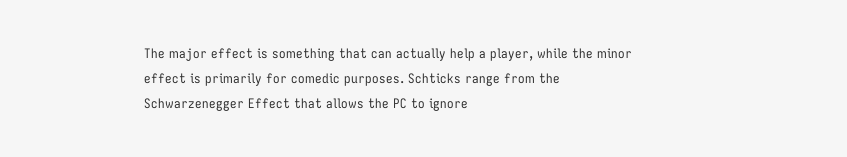The major effect is something that can actually help a player, while the minor effect is primarily for comedic purposes. Schticks range from the Schwarzenegger Effect that allows the PC to ignore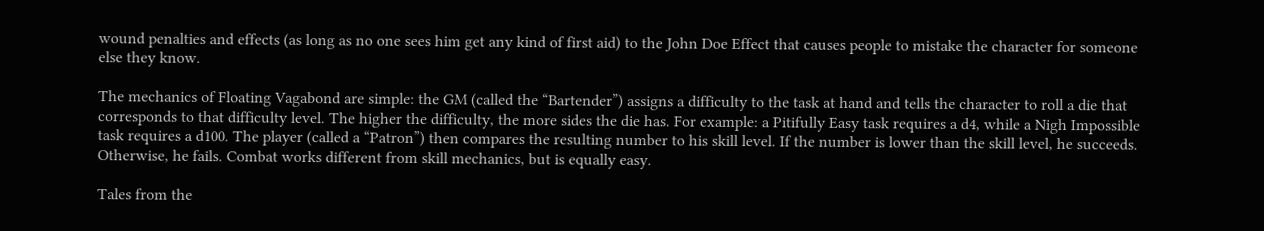wound penalties and effects (as long as no one sees him get any kind of first aid) to the John Doe Effect that causes people to mistake the character for someone else they know.

The mechanics of Floating Vagabond are simple: the GM (called the “Bartender”) assigns a difficulty to the task at hand and tells the character to roll a die that corresponds to that difficulty level. The higher the difficulty, the more sides the die has. For example: a Pitifully Easy task requires a d4, while a Nigh Impossible task requires a d100. The player (called a “Patron”) then compares the resulting number to his skill level. If the number is lower than the skill level, he succeeds. Otherwise, he fails. Combat works different from skill mechanics, but is equally easy.

Tales from the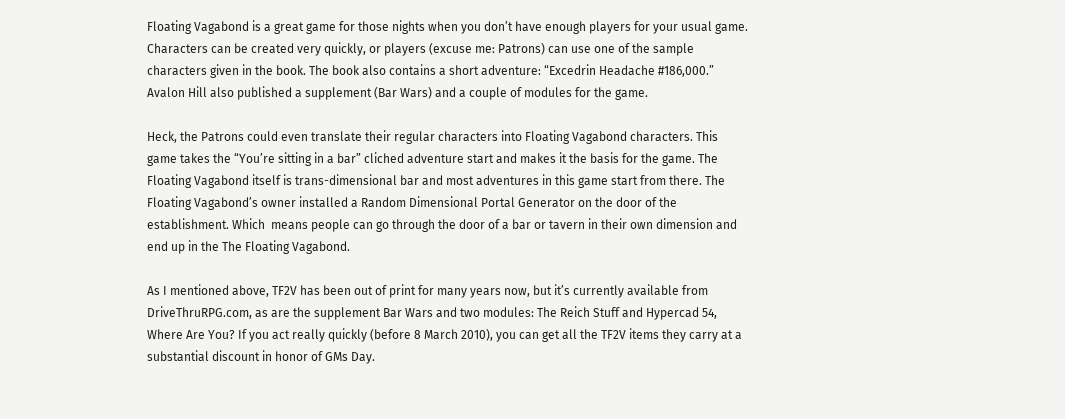Floating Vagabond is a great game for those nights when you don’t have enough players for your usual game. Characters can be created very quickly, or players (excuse me: Patrons) can use one of the sample characters given in the book. The book also contains a short adventure: “Excedrin Headache #186,000.” Avalon Hill also published a supplement (Bar Wars) and a couple of modules for the game.

Heck, the Patrons could even translate their regular characters into Floating Vagabond characters. This game takes the “You’re sitting in a bar” cliched adventure start and makes it the basis for the game. The Floating Vagabond itself is trans-dimensional bar and most adventures in this game start from there. The Floating Vagabond’s owner installed a Random Dimensional Portal Generator on the door of the establishment. Which  means people can go through the door of a bar or tavern in their own dimension and end up in the The Floating Vagabond.

As I mentioned above, TF2V has been out of print for many years now, but it’s currently available from DriveThruRPG.com, as are the supplement Bar Wars and two modules: The Reich Stuff and Hypercad 54, Where Are You? If you act really quickly (before 8 March 2010), you can get all the TF2V items they carry at a substantial discount in honor of GMs Day.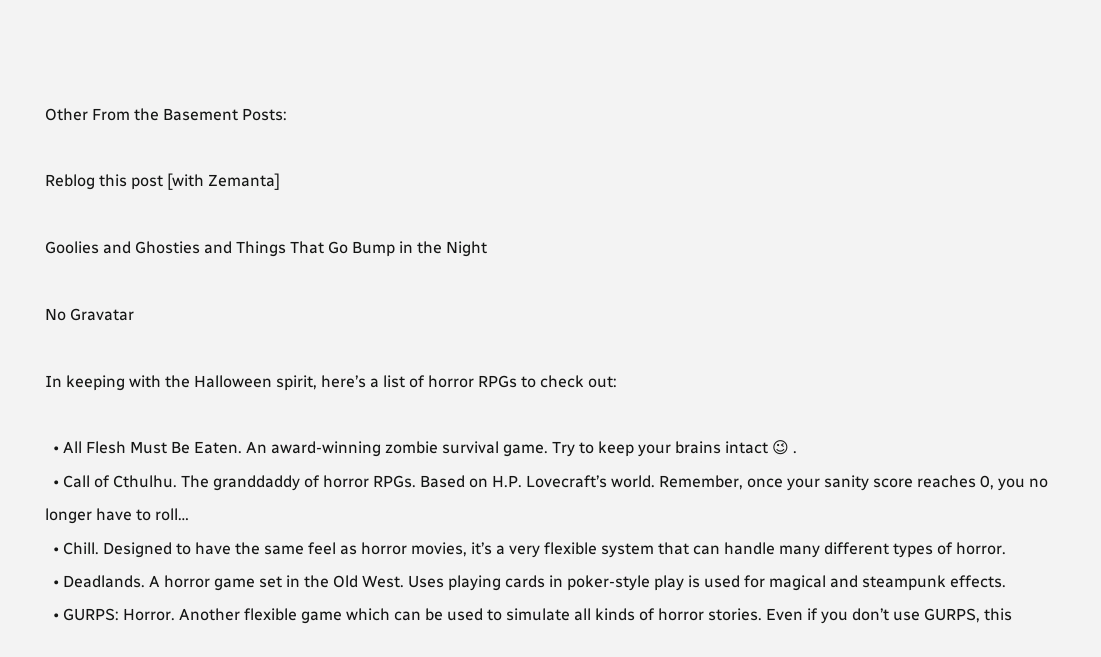Other From the Basement Posts:

Reblog this post [with Zemanta]

Goolies and Ghosties and Things That Go Bump in the Night

No Gravatar

In keeping with the Halloween spirit, here’s a list of horror RPGs to check out:

  • All Flesh Must Be Eaten. An award-winning zombie survival game. Try to keep your brains intact 😉 .
  • Call of Cthulhu. The granddaddy of horror RPGs. Based on H.P. Lovecraft’s world. Remember, once your sanity score reaches 0, you no longer have to roll…
  • Chill. Designed to have the same feel as horror movies, it’s a very flexible system that can handle many different types of horror.
  • Deadlands. A horror game set in the Old West. Uses playing cards in poker-style play is used for magical and steampunk effects.
  • GURPS: Horror. Another flexible game which can be used to simulate all kinds of horror stories. Even if you don’t use GURPS, this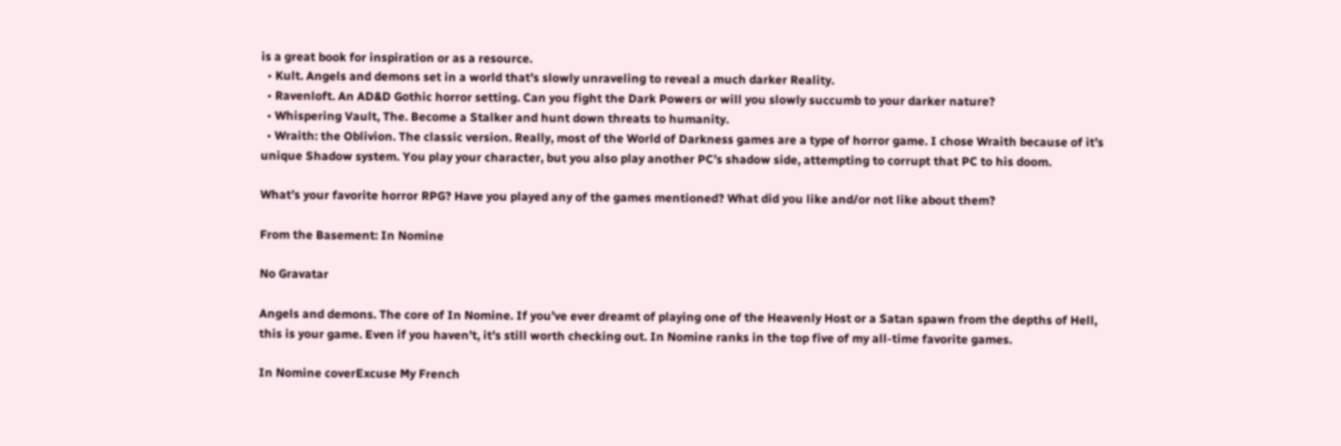is a great book for inspiration or as a resource.
  • Kult. Angels and demons set in a world that’s slowly unraveling to reveal a much darker Reality.
  • Ravenloft. An AD&D Gothic horror setting. Can you fight the Dark Powers or will you slowly succumb to your darker nature?
  • Whispering Vault, The. Become a Stalker and hunt down threats to humanity.
  • Wraith: the Oblivion. The classic version. Really, most of the World of Darkness games are a type of horror game. I chose Wraith because of it’s unique Shadow system. You play your character, but you also play another PC’s shadow side, attempting to corrupt that PC to his doom.

What’s your favorite horror RPG? Have you played any of the games mentioned? What did you like and/or not like about them?

From the Basement: In Nomine

No Gravatar

Angels and demons. The core of In Nomine. If you’ve ever dreamt of playing one of the Heavenly Host or a Satan spawn from the depths of Hell, this is your game. Even if you haven’t, it’s still worth checking out. In Nomine ranks in the top five of my all-time favorite games.

In Nomine coverExcuse My French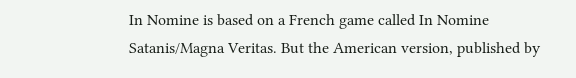In Nomine is based on a French game called In Nomine Satanis/Magna Veritas. But the American version, published by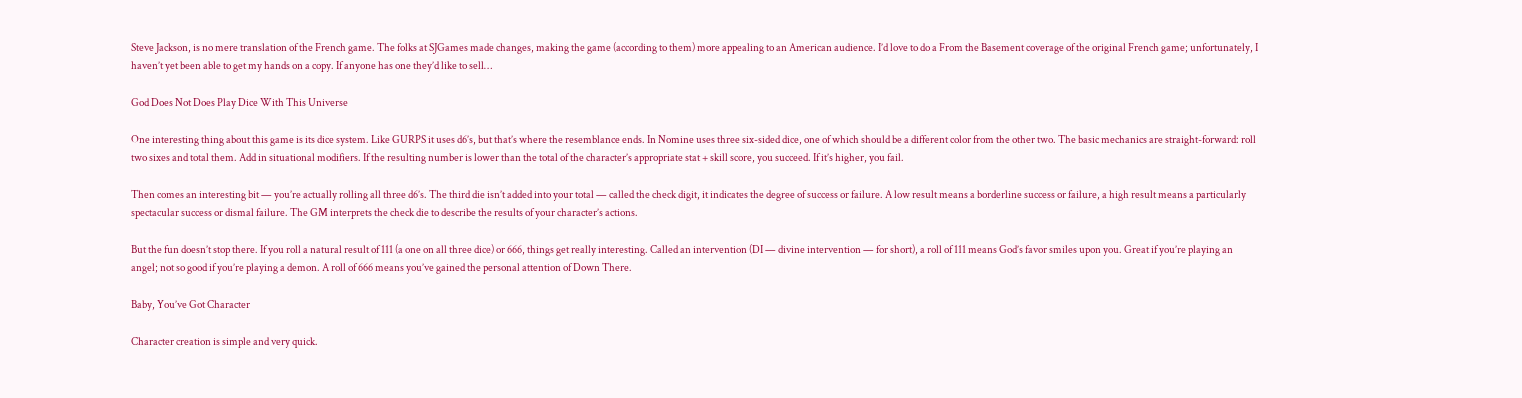Steve Jackson, is no mere translation of the French game. The folks at SJGames made changes, making the game (according to them) more appealing to an American audience. I’d love to do a From the Basement coverage of the original French game; unfortunately, I haven’t yet been able to get my hands on a copy. If anyone has one they’d like to sell…

God Does Not Does Play Dice With This Universe

One interesting thing about this game is its dice system. Like GURPS it uses d6’s, but that’s where the resemblance ends. In Nomine uses three six-sided dice, one of which should be a different color from the other two. The basic mechanics are straight-forward: roll two sixes and total them. Add in situational modifiers. If the resulting number is lower than the total of the character’s appropriate stat + skill score, you succeed. If it’s higher, you fail.

Then comes an interesting bit — you’re actually rolling all three d6’s. The third die isn’t added into your total — called the check digit, it indicates the degree of success or failure. A low result means a borderline success or failure, a high result means a particularly spectacular success or dismal failure. The GM interprets the check die to describe the results of your character’s actions.

But the fun doesn’t stop there. If you roll a natural result of 111 (a one on all three dice) or 666, things get really interesting. Called an intervention (DI — divine intervention — for short), a roll of 111 means God’s favor smiles upon you. Great if you’re playing an angel; not so good if you’re playing a demon. A roll of 666 means you’ve gained the personal attention of Down There.

Baby, You’ve Got Character

Character creation is simple and very quick.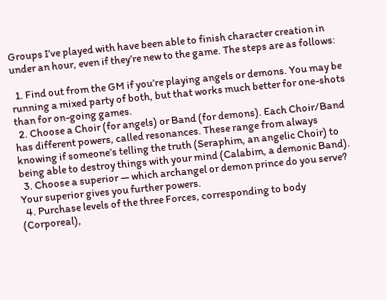Groups I’ve played with have been able to finish character creation in under an hour, even if they’re new to the game. The steps are as follows:

  1. Find out from the GM if you’re playing angels or demons. You may be running a mixed party of both, but that works much better for one-shots than for on-going games.
  2. Choose a Choir (for angels) or Band (for demons). Each Choir/Band has different powers, called resonances. These range from always knowing if someone’s telling the truth (Seraphim, an angelic Choir) to being able to destroy things with your mind (Calabim, a demonic Band).
  3. Choose a superior — which archangel or demon prince do you serve? Your superior gives you further powers.
  4. Purchase levels of the three Forces, corresponding to body (Corporeal),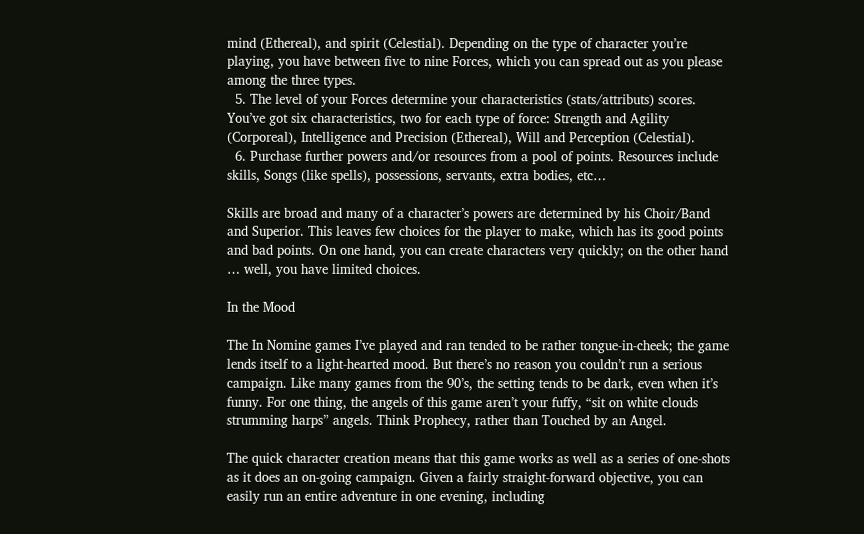mind (Ethereal), and spirit (Celestial). Depending on the type of character you’re playing, you have between five to nine Forces, which you can spread out as you please among the three types.
  5. The level of your Forces determine your characteristics (stats/attributs) scores. You’ve got six characteristics, two for each type of force: Strength and Agility (Corporeal), Intelligence and Precision (Ethereal), Will and Perception (Celestial).
  6. Purchase further powers and/or resources from a pool of points. Resources include skills, Songs (like spells), possessions, servants, extra bodies, etc…

Skills are broad and many of a character’s powers are determined by his Choir/Band and Superior. This leaves few choices for the player to make, which has its good points and bad points. On one hand, you can create characters very quickly; on the other hand … well, you have limited choices.

In the Mood

The In Nomine games I’ve played and ran tended to be rather tongue-in-cheek; the game lends itself to a light-hearted mood. But there’s no reason you couldn’t run a serious campaign. Like many games from the 90’s, the setting tends to be dark, even when it’s funny. For one thing, the angels of this game aren’t your fuffy, “sit on white clouds strumming harps” angels. Think Prophecy, rather than Touched by an Angel.

The quick character creation means that this game works as well as a series of one-shots as it does an on-going campaign. Given a fairly straight-forward objective, you can easily run an entire adventure in one evening, including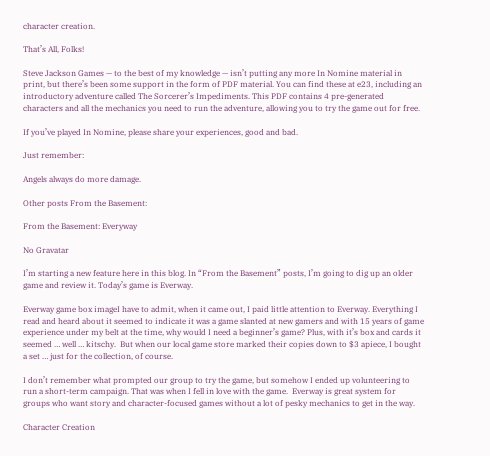character creation.

That’s All, Folks!

Steve Jackson Games — to the best of my knowledge — isn’t putting any more In Nomine material in print, but there’s been some support in the form of PDF material. You can find these at e23, including an introductory adventure called The Sorcerer’s Impediments. This PDF contains 4 pre-generated characters and all the mechanics you need to run the adventure, allowing you to try the game out for free.

If you’ve played In Nomine, please share your experiences, good and bad.

Just remember:

Angels always do more damage.

Other posts From the Basement:

From the Basement: Everyway

No Gravatar

I’m starting a new feature here in this blog. In “From the Basement” posts, I’m going to dig up an older game and review it. Today’s game is Everway.

Everway game box imageI have to admit, when it came out, I paid little attention to Everway. Everything I read and heard about it seemed to indicate it was a game slanted at new gamers and with 15 years of game experience under my belt at the time, why would I need a beginner’s game? Plus, with it’s box and cards it seemed … well … kitschy.  But when our local game store marked their copies down to $3 apiece, I bought a set … just for the collection, of course.

I don’t remember what prompted our group to try the game, but somehow I ended up volunteering to run a short-term campaign. That was when I fell in love with the game.  Everway is great system for groups who want story and character-focused games without a lot of pesky mechanics to get in the way.

Character Creation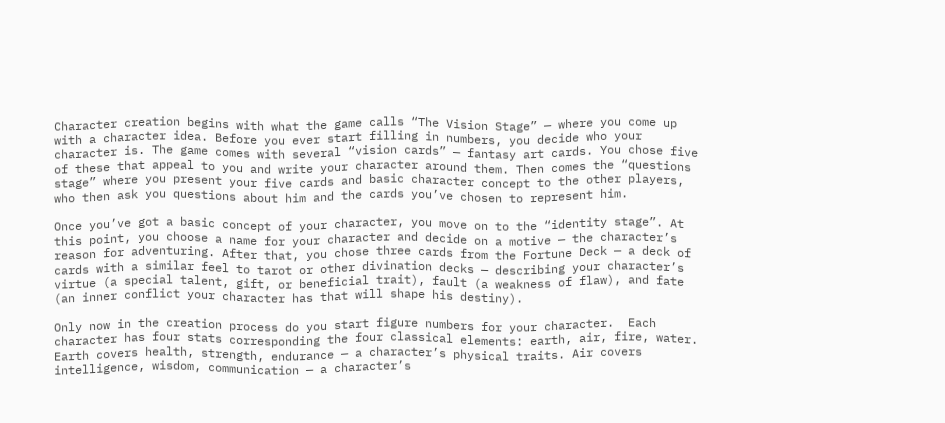Character creation begins with what the game calls “The Vision Stage” — where you come up with a character idea. Before you ever start filling in numbers, you decide who your character is. The game comes with several “vision cards” — fantasy art cards. You chose five of these that appeal to you and write your character around them. Then comes the “questions stage” where you present your five cards and basic character concept to the other players, who then ask you questions about him and the cards you’ve chosen to represent him.

Once you’ve got a basic concept of your character, you move on to the “identity stage”. At this point, you choose a name for your character and decide on a motive — the character’s reason for adventuring. After that, you chose three cards from the Fortune Deck — a deck of cards with a similar feel to tarot or other divination decks — describing your character’s virtue (a special talent, gift, or beneficial trait), fault (a weakness of flaw), and fate (an inner conflict your character has that will shape his destiny).

Only now in the creation process do you start figure numbers for your character.  Each character has four stats corresponding the four classical elements: earth, air, fire, water. Earth covers health, strength, endurance — a character’s physical traits. Air covers intelligence, wisdom, communication — a character’s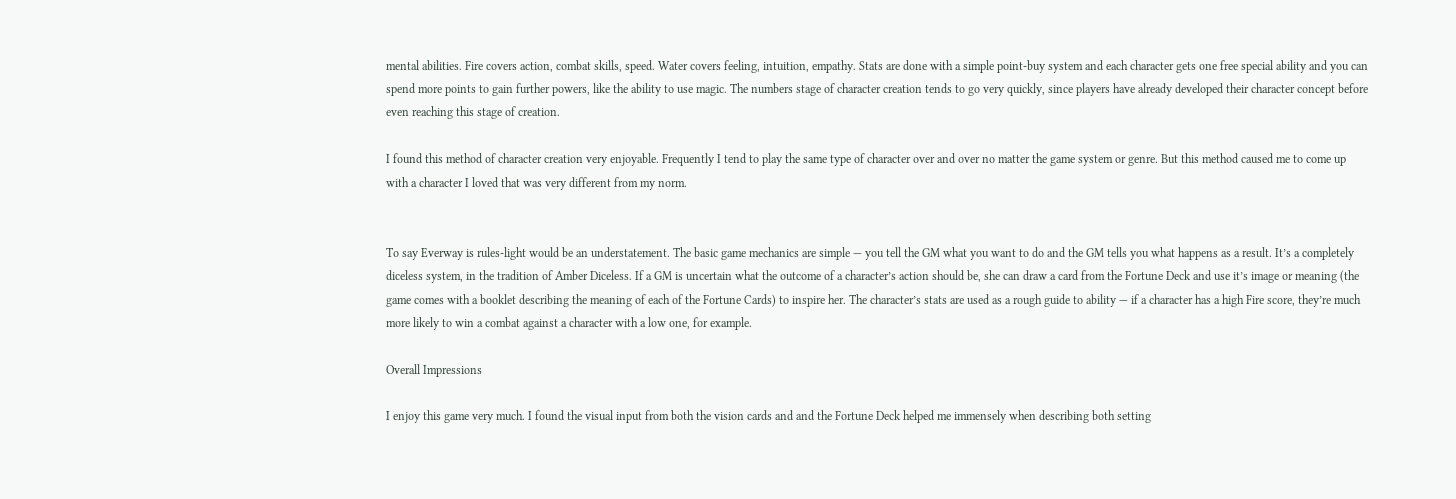mental abilities. Fire covers action, combat skills, speed. Water covers feeling, intuition, empathy. Stats are done with a simple point-buy system and each character gets one free special ability and you can spend more points to gain further powers, like the ability to use magic. The numbers stage of character creation tends to go very quickly, since players have already developed their character concept before even reaching this stage of creation.

I found this method of character creation very enjoyable. Frequently I tend to play the same type of character over and over no matter the game system or genre. But this method caused me to come up with a character I loved that was very different from my norm.


To say Everway is rules-light would be an understatement. The basic game mechanics are simple — you tell the GM what you want to do and the GM tells you what happens as a result. It’s a completely diceless system, in the tradition of Amber Diceless. If a GM is uncertain what the outcome of a character’s action should be, she can draw a card from the Fortune Deck and use it’s image or meaning (the game comes with a booklet describing the meaning of each of the Fortune Cards) to inspire her. The character’s stats are used as a rough guide to ability — if a character has a high Fire score, they’re much more likely to win a combat against a character with a low one, for example.

Overall Impressions

I enjoy this game very much. I found the visual input from both the vision cards and and the Fortune Deck helped me immensely when describing both setting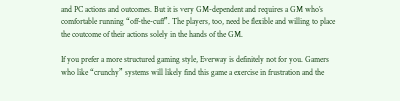and PC actions and outcomes. But it is very GM-dependent and requires a GM who’s comfortable running “off-the-cuff”. The players, too, need be flexible and willing to place the coutcome of their actions solely in the hands of the GM.

If you prefer a more structured gaming style, Everway is definitely not for you. Gamers who like “crunchy” systems will likely find this game a exercise in frustration and the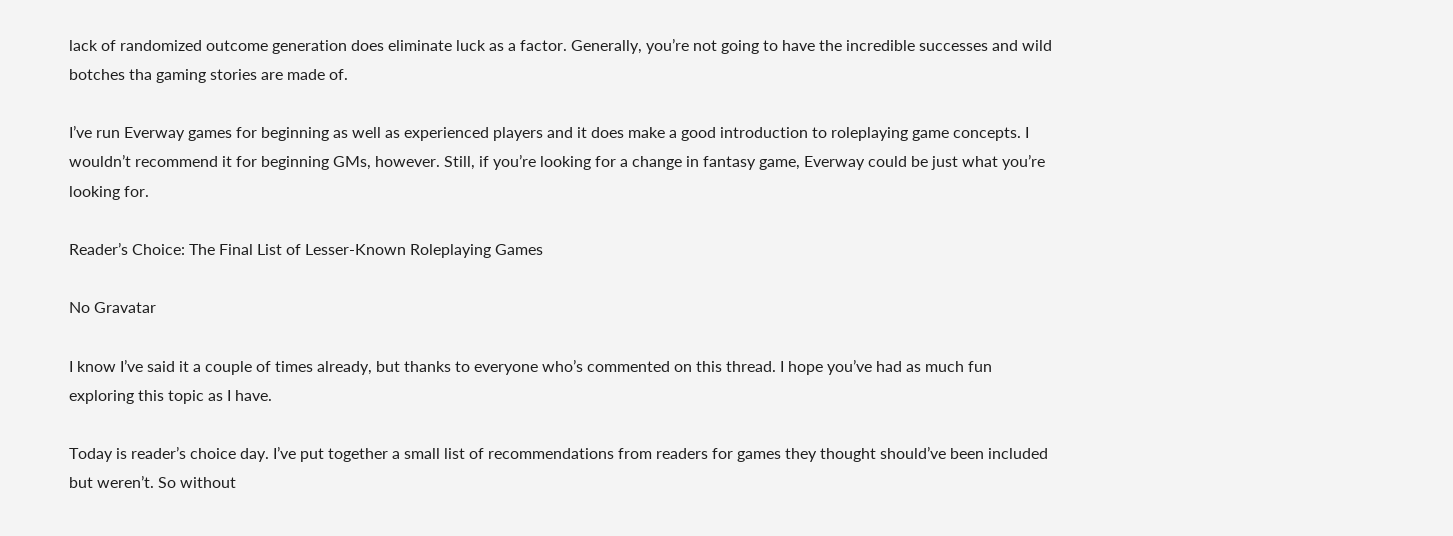lack of randomized outcome generation does eliminate luck as a factor. Generally, you’re not going to have the incredible successes and wild botches tha gaming stories are made of.

I’ve run Everway games for beginning as well as experienced players and it does make a good introduction to roleplaying game concepts. I wouldn’t recommend it for beginning GMs, however. Still, if you’re looking for a change in fantasy game, Everway could be just what you’re looking for.

Reader’s Choice: The Final List of Lesser-Known Roleplaying Games

No Gravatar

I know I’ve said it a couple of times already, but thanks to everyone who’s commented on this thread. I hope you’ve had as much fun exploring this topic as I have.

Today is reader’s choice day. I’ve put together a small list of recommendations from readers for games they thought should’ve been included but weren’t. So without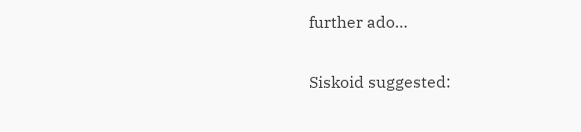further ado…

Siskoid suggested: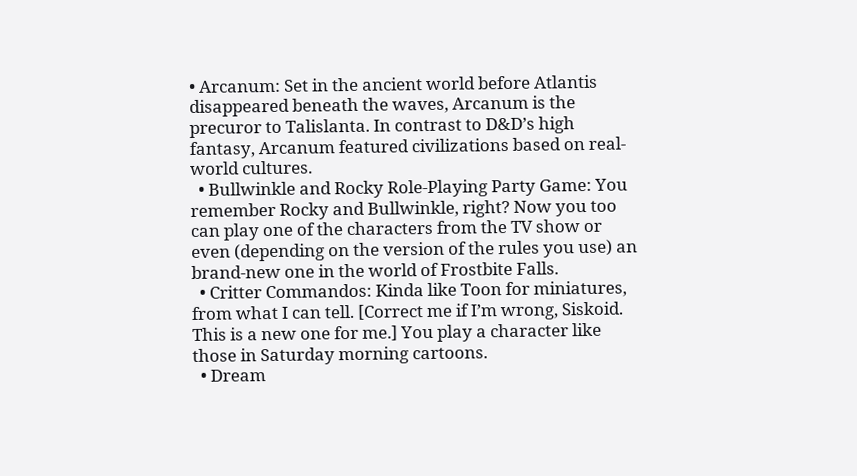• Arcanum: Set in the ancient world before Atlantis disappeared beneath the waves, Arcanum is the precuror to Talislanta. In contrast to D&D’s high fantasy, Arcanum featured civilizations based on real-world cultures.
  • Bullwinkle and Rocky Role-Playing Party Game: You remember Rocky and Bullwinkle, right? Now you too can play one of the characters from the TV show or even (depending on the version of the rules you use) an brand-new one in the world of Frostbite Falls.
  • Critter Commandos: Kinda like Toon for miniatures, from what I can tell. [Correct me if I’m wrong, Siskoid. This is a new one for me.] You play a character like those in Saturday morning cartoons.
  • Dream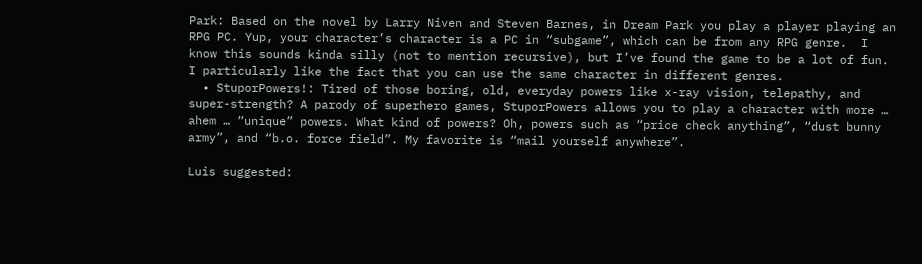Park: Based on the novel by Larry Niven and Steven Barnes, in Dream Park you play a player playing an RPG PC. Yup, your character’s character is a PC in “subgame”, which can be from any RPG genre.  I know this sounds kinda silly (not to mention recursive), but I’ve found the game to be a lot of fun. I particularly like the fact that you can use the same character in different genres.
  • StuporPowers!: Tired of those boring, old, everyday powers like x-ray vision, telepathy, and super-strength? A parody of superhero games, StuporPowers allows you to play a character with more … ahem … “unique” powers. What kind of powers? Oh, powers such as “price check anything”, “dust bunny army”, and “b.o. force field”. My favorite is “mail yourself anywhere”.

Luis suggested: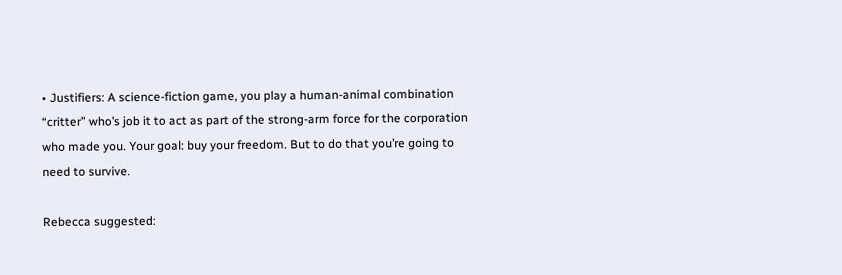• Justifiers: A science-fiction game, you play a human-animal combination “critter” who’s job it to act as part of the strong-arm force for the corporation who made you. Your goal: buy your freedom. But to do that you’re going to need to survive.

Rebecca suggested: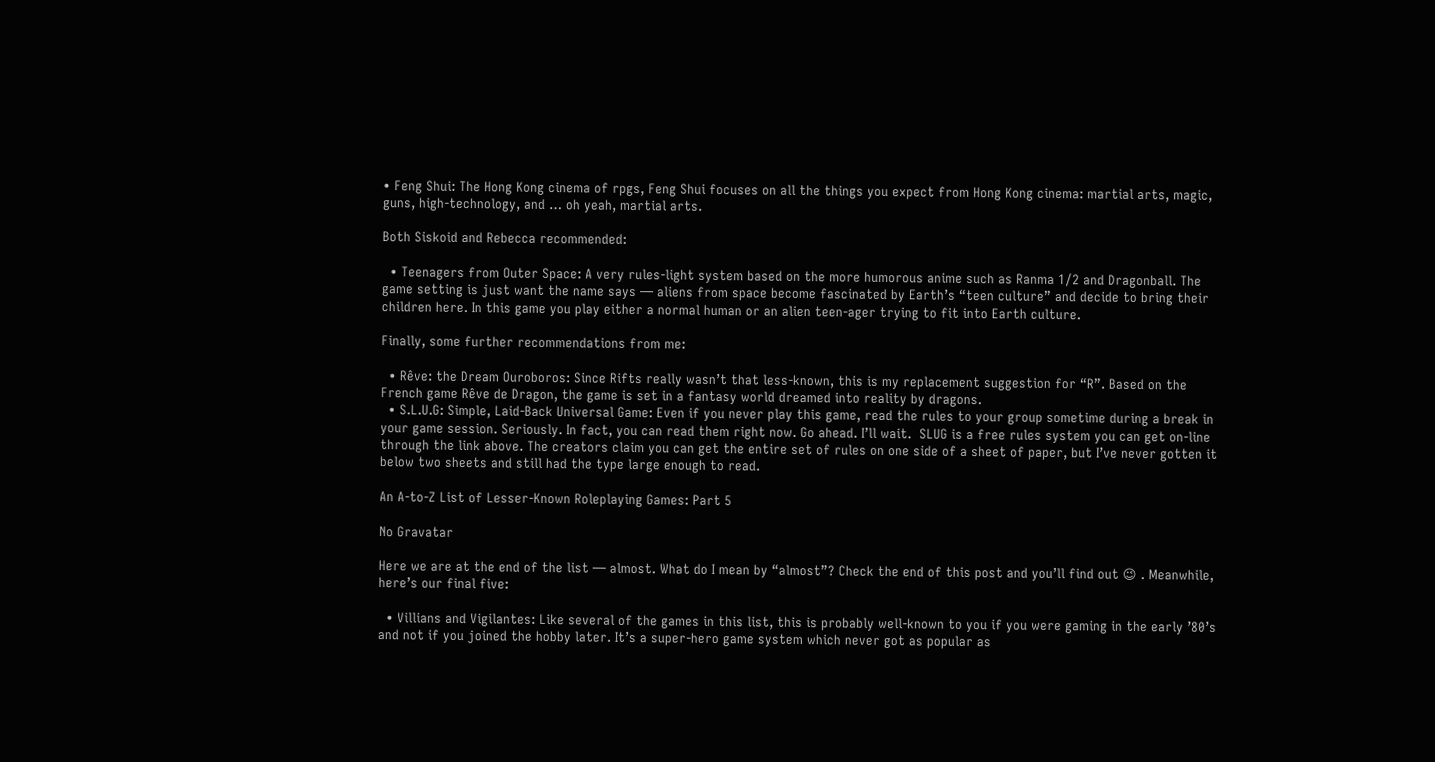• Feng Shui: The Hong Kong cinema of rpgs, Feng Shui focuses on all the things you expect from Hong Kong cinema: martial arts, magic, guns, high-technology, and … oh yeah, martial arts.

Both Siskoid and Rebecca recommended:

  • Teenagers from Outer Space: A very rules-light system based on the more humorous anime such as Ranma 1/2 and Dragonball. The game setting is just want the name says — aliens from space become fascinated by Earth’s “teen culture” and decide to bring their children here. In this game you play either a normal human or an alien teen-ager trying to fit into Earth culture.

Finally, some further recommendations from me:

  • Rêve: the Dream Ouroboros: Since Rifts really wasn’t that less-known, this is my replacement suggestion for “R”. Based on the French game Rêve de Dragon, the game is set in a fantasy world dreamed into reality by dragons.
  • S.L.U.G: Simple, Laid-Back Universal Game: Even if you never play this game, read the rules to your group sometime during a break in your game session. Seriously. In fact, you can read them right now. Go ahead. I’ll wait.  SLUG is a free rules system you can get on-line through the link above. The creators claim you can get the entire set of rules on one side of a sheet of paper, but I’ve never gotten it below two sheets and still had the type large enough to read.

An A-to-Z List of Lesser-Known Roleplaying Games: Part 5

No Gravatar

Here we are at the end of the list — almost. What do I mean by “almost”? Check the end of this post and you’ll find out 😉 . Meanwhile, here’s our final five:

  • Villians and Vigilantes: Like several of the games in this list, this is probably well-known to you if you were gaming in the early ’80’s and not if you joined the hobby later. It’s a super-hero game system which never got as popular as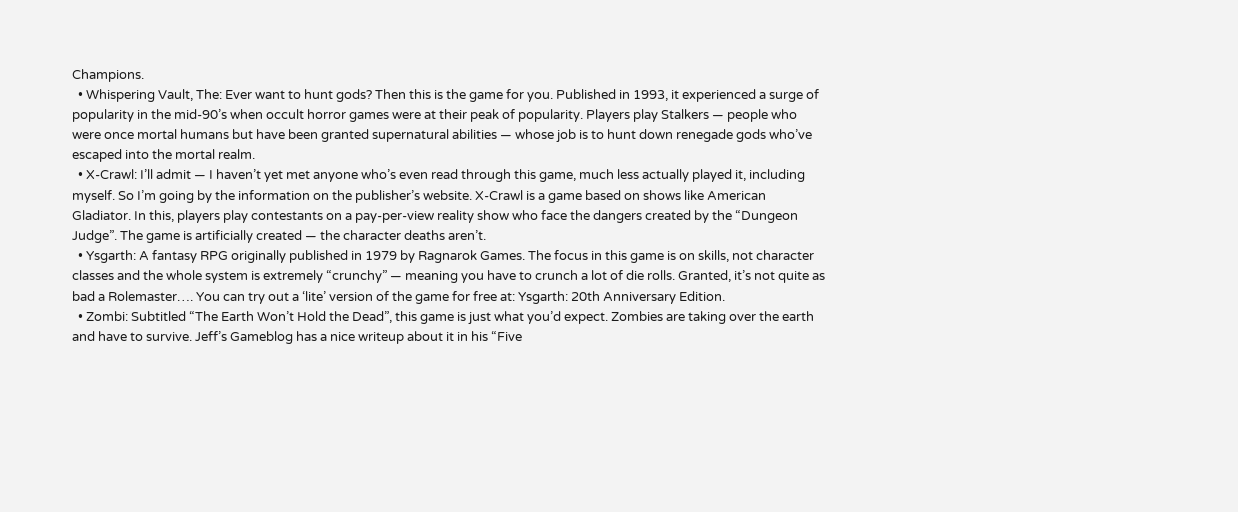Champions.
  • Whispering Vault, The: Ever want to hunt gods? Then this is the game for you. Published in 1993, it experienced a surge of popularity in the mid-90’s when occult horror games were at their peak of popularity. Players play Stalkers — people who were once mortal humans but have been granted supernatural abilities — whose job is to hunt down renegade gods who’ve escaped into the mortal realm.
  • X-Crawl: I’ll admit — I haven’t yet met anyone who’s even read through this game, much less actually played it, including myself. So I’m going by the information on the publisher’s website. X-Crawl is a game based on shows like American Gladiator. In this, players play contestants on a pay-per-view reality show who face the dangers created by the “Dungeon Judge”. The game is artificially created — the character deaths aren’t.
  • Ysgarth: A fantasy RPG originally published in 1979 by Ragnarok Games. The focus in this game is on skills, not character classes and the whole system is extremely “crunchy” — meaning you have to crunch a lot of die rolls. Granted, it’s not quite as bad a Rolemaster…. You can try out a ‘lite’ version of the game for free at: Ysgarth: 20th Anniversary Edition.
  • Zombi: Subtitled “The Earth Won’t Hold the Dead”, this game is just what you’d expect. Zombies are taking over the earth and have to survive. Jeff’s Gameblog has a nice writeup about it in his “Five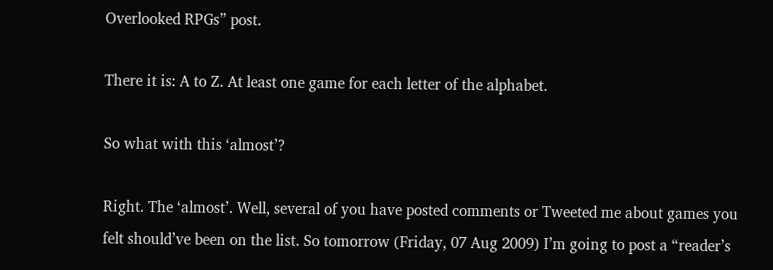Overlooked RPGs” post.

There it is: A to Z. At least one game for each letter of the alphabet.

So what with this ‘almost’?

Right. The ‘almost’. Well, several of you have posted comments or Tweeted me about games you felt should’ve been on the list. So tomorrow (Friday, 07 Aug 2009) I’m going to post a “reader’s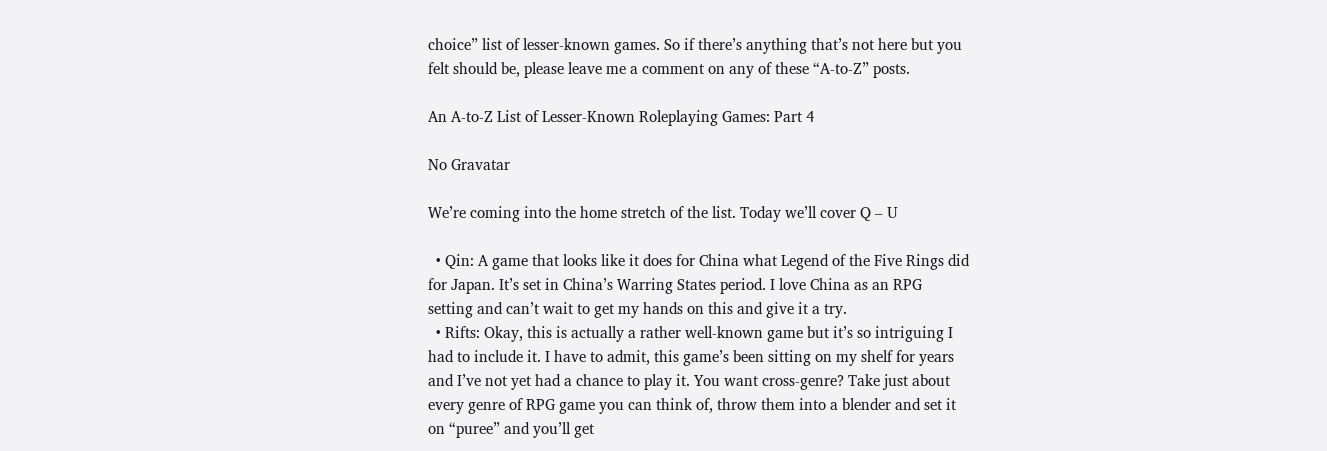choice” list of lesser-known games. So if there’s anything that’s not here but you felt should be, please leave me a comment on any of these “A-to-Z” posts.

An A-to-Z List of Lesser-Known Roleplaying Games: Part 4

No Gravatar

We’re coming into the home stretch of the list. Today we’ll cover Q – U

  • Qin: A game that looks like it does for China what Legend of the Five Rings did for Japan. It’s set in China’s Warring States period. I love China as an RPG setting and can’t wait to get my hands on this and give it a try.
  • Rifts: Okay, this is actually a rather well-known game but it’s so intriguing I had to include it. I have to admit, this game’s been sitting on my shelf for years and I’ve not yet had a chance to play it. You want cross-genre? Take just about every genre of RPG game you can think of, throw them into a blender and set it on “puree” and you’ll get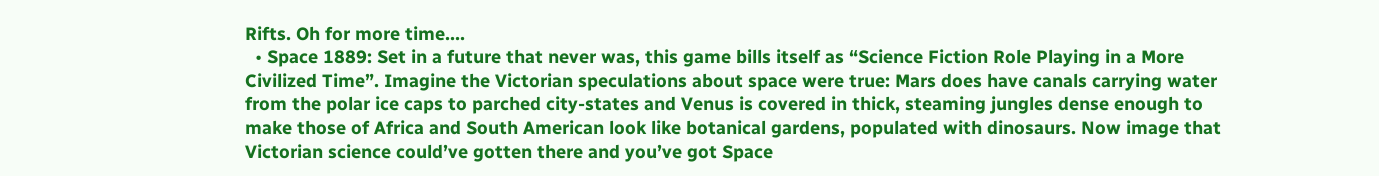Rifts. Oh for more time….
  • Space 1889: Set in a future that never was, this game bills itself as “Science Fiction Role Playing in a More Civilized Time”. Imagine the Victorian speculations about space were true: Mars does have canals carrying water from the polar ice caps to parched city-states and Venus is covered in thick, steaming jungles dense enough to make those of Africa and South American look like botanical gardens, populated with dinosaurs. Now image that Victorian science could’ve gotten there and you’ve got Space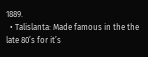1889.
  • Talislanta: Made famous in the the late 80’s for it’s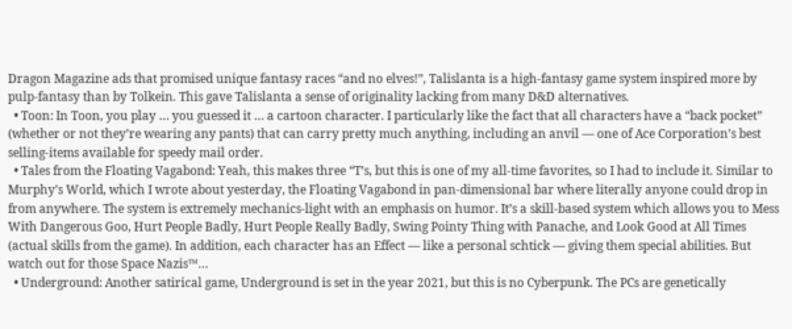Dragon Magazine ads that promised unique fantasy races “and no elves!”, Talislanta is a high-fantasy game system inspired more by pulp-fantasy than by Tolkein. This gave Talislanta a sense of originality lacking from many D&D alternatives.
  • Toon: In Toon, you play … you guessed it … a cartoon character. I particularly like the fact that all characters have a “back pocket” (whether or not they’re wearing any pants) that can carry pretty much anything, including an anvil — one of Ace Corporation’s best selling-items available for speedy mail order.
  • Tales from the Floating Vagabond: Yeah, this makes three “T’s, but this is one of my all-time favorites, so I had to include it. Similar to Murphy’s World, which I wrote about yesterday, the Floating Vagabond in pan-dimensional bar where literally anyone could drop in from anywhere. The system is extremely mechanics-light with an emphasis on humor. It’s a skill-based system which allows you to Mess With Dangerous Goo, Hurt People Badly, Hurt People Really Badly, Swing Pointy Thing with Panache, and Look Good at All Times (actual skills from the game). In addition, each character has an Effect — like a personal schtick — giving them special abilities. But watch out for those Space Nazis™…
  • Underground: Another satirical game, Underground is set in the year 2021, but this is no Cyberpunk. The PCs are genetically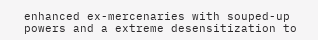enhanced ex-mercenaries with souped-up powers and a extreme desensitization to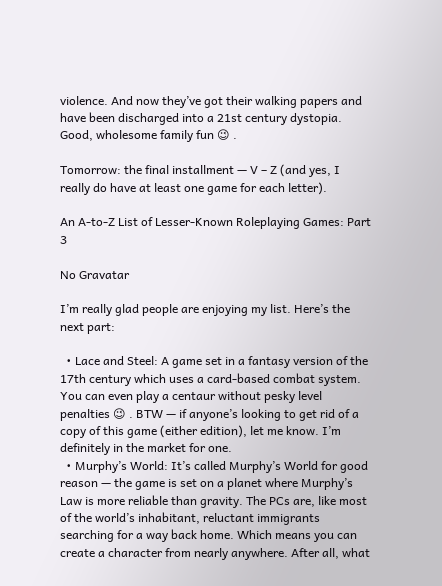violence. And now they’ve got their walking papers and have been discharged into a 21st century dystopia. Good, wholesome family fun 😉 .

Tomorrow: the final installment — V – Z (and yes, I really do have at least one game for each letter).

An A-to-Z List of Lesser-Known Roleplaying Games: Part 3

No Gravatar

I’m really glad people are enjoying my list. Here’s the next part:

  • Lace and Steel: A game set in a fantasy version of the 17th century which uses a card-based combat system. You can even play a centaur without pesky level penalties 😉 . BTW — if anyone’s looking to get rid of a copy of this game (either edition), let me know. I’m definitely in the market for one.
  • Murphy’s World: It’s called Murphy’s World for good reason — the game is set on a planet where Murphy’s Law is more reliable than gravity. The PCs are, like most of the world’s inhabitant, reluctant immigrants searching for a way back home. Which means you can create a character from nearly anywhere. After all, what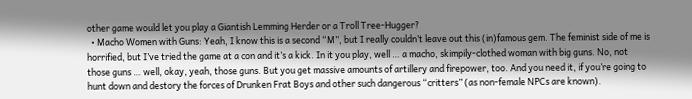other game would let you play a Giantish Lemming Herder or a Troll Tree-Hugger?
  • Macho Women with Guns: Yeah, I know this is a second “M”, but I really couldn’t leave out this (in)famous gem. The feminist side of me is horrified, but I’ve tried the game at a con and it’s a kick. In it you play, well … a macho, skimpily-clothed woman with big guns. No, not those guns … well, okay, yeah, those guns. But you get massive amounts of artillery and firepower, too. And you need it, if you’re going to hunt down and destory the forces of Drunken Frat Boys and other such dangerous “critters” (as non-female NPCs are known).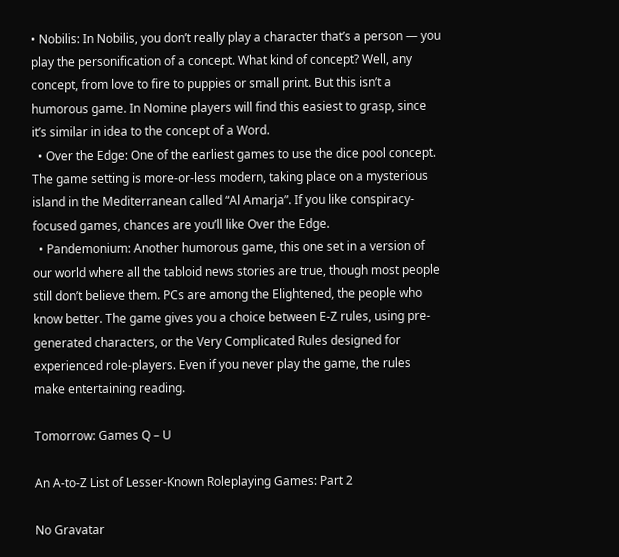• Nobilis: In Nobilis, you don’t really play a character that’s a person — you play the personification of a concept. What kind of concept? Well, any concept, from love to fire to puppies or small print. But this isn’t a humorous game. In Nomine players will find this easiest to grasp, since it’s similar in idea to the concept of a Word.
  • Over the Edge: One of the earliest games to use the dice pool concept. The game setting is more-or-less modern, taking place on a mysterious island in the Mediterranean called “Al Amarja”. If you like conspiracy-focused games, chances are you’ll like Over the Edge.
  • Pandemonium: Another humorous game, this one set in a version of our world where all the tabloid news stories are true, though most people still don’t believe them. PCs are among the Elightened, the people who know better. The game gives you a choice between E-Z rules, using pre-generated characters, or the Very Complicated Rules designed for experienced role-players. Even if you never play the game, the rules make entertaining reading.

Tomorrow: Games Q – U

An A-to-Z List of Lesser-Known Roleplaying Games: Part 2

No Gravatar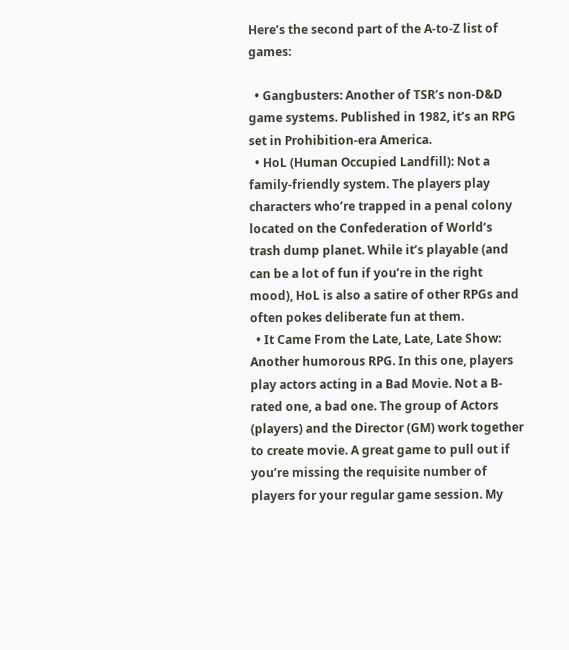Here’s the second part of the A-to-Z list of games:

  • Gangbusters: Another of TSR’s non-D&D game systems. Published in 1982, it’s an RPG set in Prohibition-era America.
  • HoL (Human Occupied Landfill): Not a family-friendly system. The players play characters who’re trapped in a penal colony located on the Confederation of World’s trash dump planet. While it’s playable (and can be a lot of fun if you’re in the right mood), HoL is also a satire of other RPGs and often pokes deliberate fun at them.
  • It Came From the Late, Late, Late Show: Another humorous RPG. In this one, players play actors acting in a Bad Movie. Not a B-rated one, a bad one. The group of Actors (players) and the Director (GM) work together to create movie. A great game to pull out if you’re missing the requisite number of players for your regular game session. My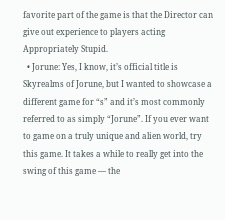favorite part of the game is that the Director can give out experience to players acting Appropriately Stupid.
  • Jorune: Yes, I know, it’s official title is Skyrealms of Jorune, but I wanted to showcase a different game for “s” and it’s most commonly referred to as simply “Jorune”. If you ever want to game on a truly unique and alien world, try this game. It takes a while to really get into the swing of this game — the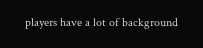players have a lot of background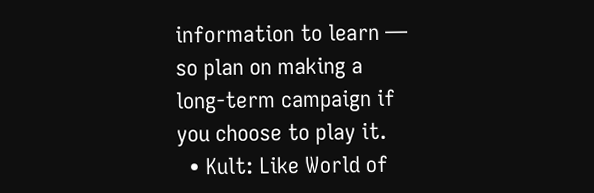information to learn — so plan on making a long-term campaign if you choose to play it.
  • Kult: Like World of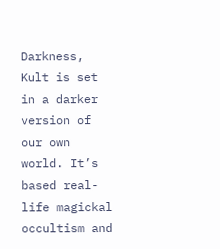Darkness, Kult is set in a darker version of our own world. It’s based real-life magickal occultism and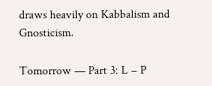draws heavily on Kabbalism and Gnosticism.

Tomorrow — Part 3: L – P